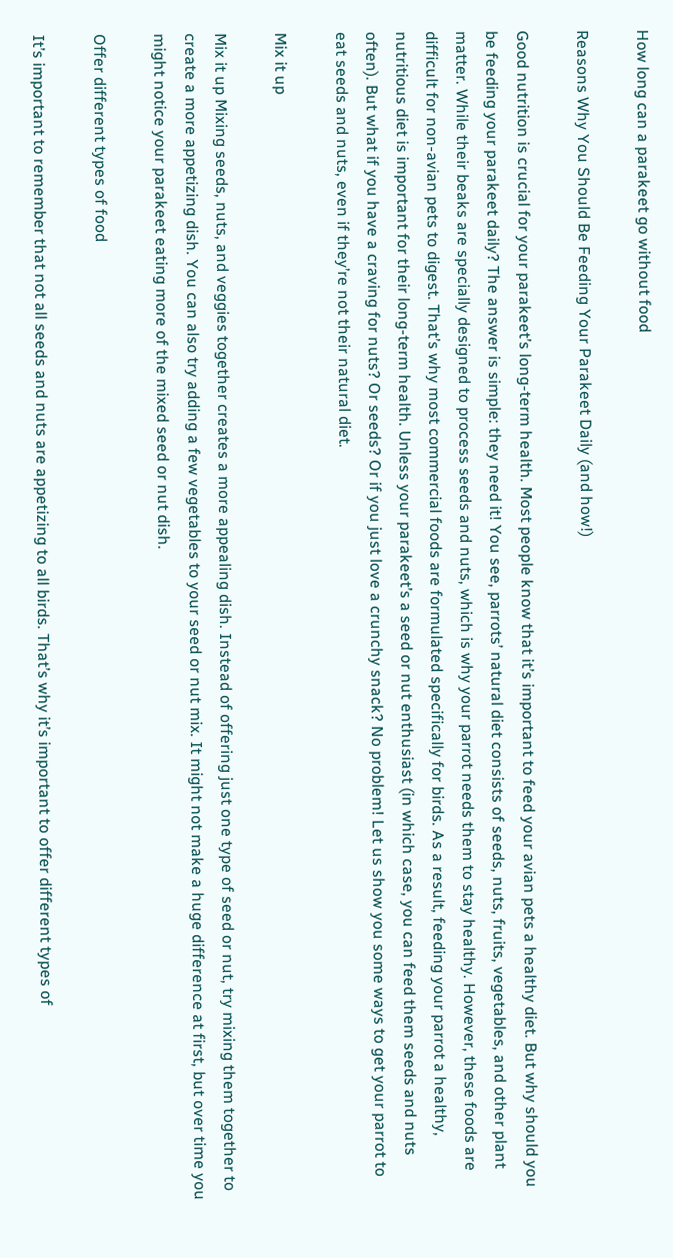How long can a parakeet go without food

Reasons Why You Should Be Feeding Your Parakeet Daily (and how!)

Good nutrition is crucial for your parakeet’s long-term health. Most people know that it’s important to feed your avian pets a healthy diet. But why should you be feeding your parakeet daily? The answer is simple: they need it! You see, parrots’ natural diet consists of seeds, nuts, fruits, vegetables, and other plant matter. While their beaks are specially designed to process seeds and nuts, which is why your parrot needs them to stay healthy. However, these foods are difficult for non-avian pets to digest. That’s why most commercial foods are formulated specifically for birds. As a result, feeding your parrot a healthy, nutritious diet is important for their long-term health. Unless your parakeet’s a seed or nut enthusiast (in which case, you can feed them seeds and nuts often). But what if you have a craving for nuts? Or seeds? Or if you just love a crunchy snack? No problem! Let us show you some ways to get your parrot to eat seeds and nuts, even if they’re not their natural diet.

Mix it up

Mix it up Mixing seeds, nuts, and veggies together creates a more appealing dish. Instead of offering just one type of seed or nut, try mixing them together to create a more appetizing dish. You can also try adding a few vegetables to your seed or nut mix. It might not make a huge difference at first, but over time you might notice your parakeet eating more of the mixed seed or nut dish.

Offer different types of food

It’s important to remember that not all seeds and nuts are appetizing to all birds. That’s why it’s important to offer different types of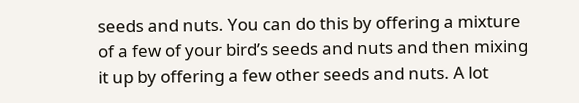seeds and nuts. You can do this by offering a mixture of a few of your bird’s seeds and nuts and then mixing it up by offering a few other seeds and nuts. A lot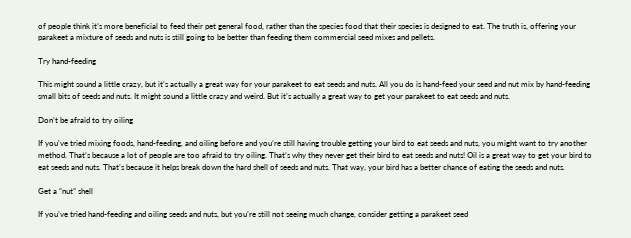of people think it’s more beneficial to feed their pet general food, rather than the species food that their species is designed to eat. The truth is, offering your parakeet a mixture of seeds and nuts is still going to be better than feeding them commercial seed mixes and pellets.

Try hand-feeding

This might sound a little crazy, but it’s actually a great way for your parakeet to eat seeds and nuts. All you do is hand-feed your seed and nut mix by hand-feeding small bits of seeds and nuts. It might sound a little crazy and weird. But it’s actually a great way to get your parakeet to eat seeds and nuts.

Don’t be afraid to try oiling

If you’ve tried mixing foods, hand-feeding, and oiling before and you’re still having trouble getting your bird to eat seeds and nuts, you might want to try another method. That’s because a lot of people are too afraid to try oiling. That’s why they never get their bird to eat seeds and nuts! Oil is a great way to get your bird to eat seeds and nuts. That’s because it helps break down the hard shell of seeds and nuts. That way, your bird has a better chance of eating the seeds and nuts.

Get a “nut” shell

If you’ve tried hand-feeding and oiling seeds and nuts, but you’re still not seeing much change, consider getting a parakeet seed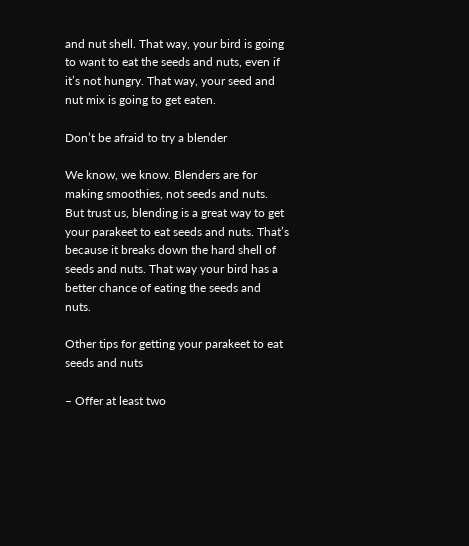and nut shell. That way, your bird is going to want to eat the seeds and nuts, even if it’s not hungry. That way, your seed and nut mix is going to get eaten.

Don’t be afraid to try a blender

We know, we know. Blenders are for making smoothies, not seeds and nuts. But trust us, blending is a great way to get your parakeet to eat seeds and nuts. That’s because it breaks down the hard shell of seeds and nuts. That way your bird has a better chance of eating the seeds and nuts.

Other tips for getting your parakeet to eat seeds and nuts

– Offer at least two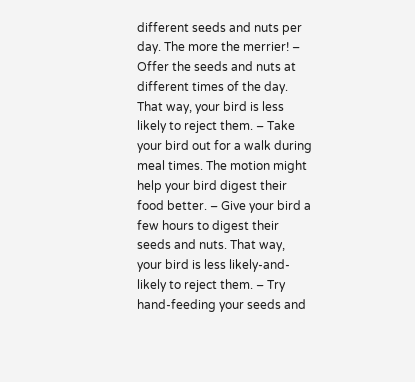different seeds and nuts per day. The more the merrier! – Offer the seeds and nuts at different times of the day. That way, your bird is less likely to reject them. – Take your bird out for a walk during meal times. The motion might help your bird digest their food better. – Give your bird a few hours to digest their seeds and nuts. That way, your bird is less likely-and-likely to reject them. – Try hand-feeding your seeds and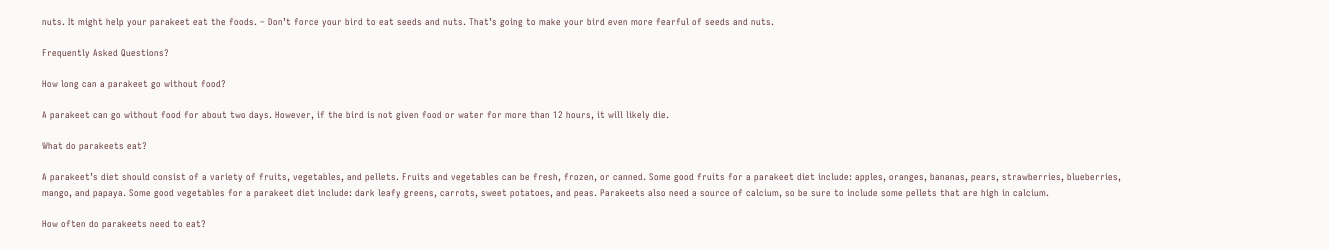nuts. It might help your parakeet eat the foods. – Don’t force your bird to eat seeds and nuts. That’s going to make your bird even more fearful of seeds and nuts.

Frequently Asked Questions?

How long can a parakeet go without food?

A parakeet can go without food for about two days. However, if the bird is not given food or water for more than 12 hours, it will likely die.

What do parakeets eat?

A parakeet’s diet should consist of a variety of fruits, vegetables, and pellets. Fruits and vegetables can be fresh, frozen, or canned. Some good fruits for a parakeet diet include: apples, oranges, bananas, pears, strawberries, blueberries, mango, and papaya. Some good vegetables for a parakeet diet include: dark leafy greens, carrots, sweet potatoes, and peas. Parakeets also need a source of calcium, so be sure to include some pellets that are high in calcium.

How often do parakeets need to eat?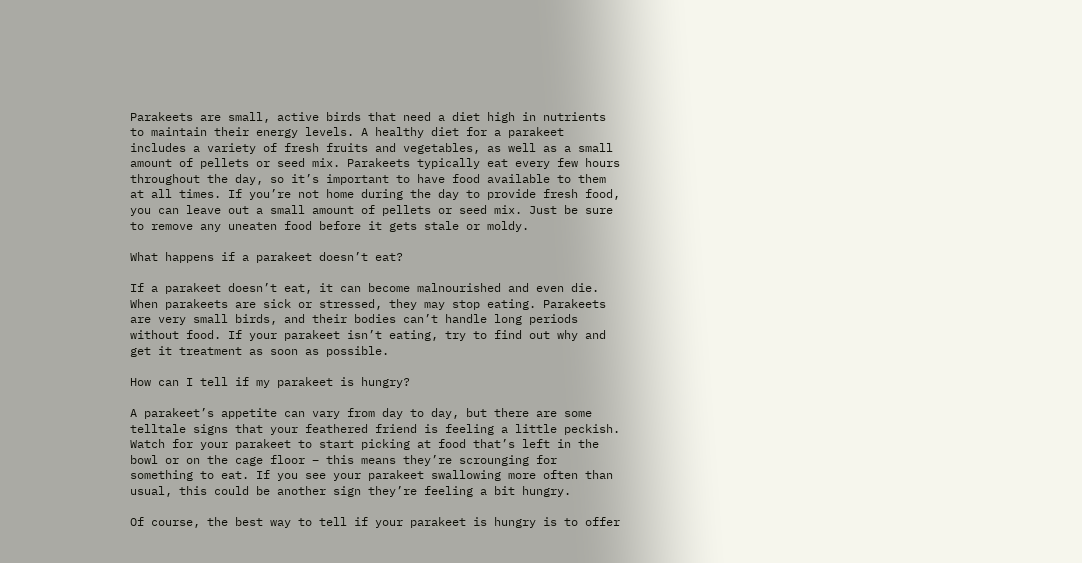Parakeets are small, active birds that need a diet high in nutrients to maintain their energy levels. A healthy diet for a parakeet includes a variety of fresh fruits and vegetables, as well as a small amount of pellets or seed mix. Parakeets typically eat every few hours throughout the day, so it’s important to have food available to them at all times. If you’re not home during the day to provide fresh food, you can leave out a small amount of pellets or seed mix. Just be sure to remove any uneaten food before it gets stale or moldy.

What happens if a parakeet doesn’t eat?

If a parakeet doesn’t eat, it can become malnourished and even die. When parakeets are sick or stressed, they may stop eating. Parakeets are very small birds, and their bodies can’t handle long periods without food. If your parakeet isn’t eating, try to find out why and get it treatment as soon as possible.

How can I tell if my parakeet is hungry?

A parakeet’s appetite can vary from day to day, but there are some telltale signs that your feathered friend is feeling a little peckish. Watch for your parakeet to start picking at food that’s left in the bowl or on the cage floor – this means they’re scrounging for something to eat. If you see your parakeet swallowing more often than usual, this could be another sign they’re feeling a bit hungry.

Of course, the best way to tell if your parakeet is hungry is to offer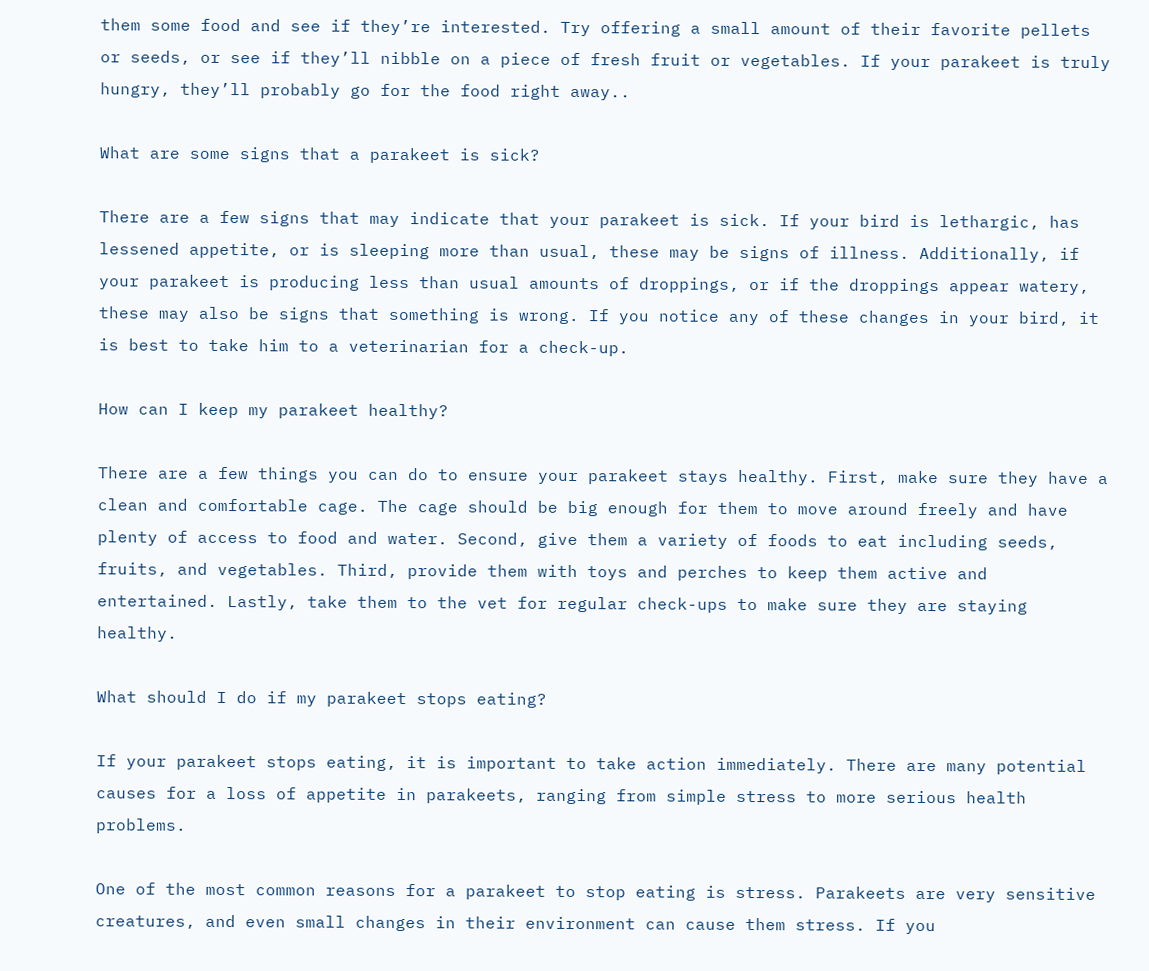them some food and see if they’re interested. Try offering a small amount of their favorite pellets or seeds, or see if they’ll nibble on a piece of fresh fruit or vegetables. If your parakeet is truly hungry, they’ll probably go for the food right away..

What are some signs that a parakeet is sick?

There are a few signs that may indicate that your parakeet is sick. If your bird is lethargic, has lessened appetite, or is sleeping more than usual, these may be signs of illness. Additionally, if your parakeet is producing less than usual amounts of droppings, or if the droppings appear watery, these may also be signs that something is wrong. If you notice any of these changes in your bird, it is best to take him to a veterinarian for a check-up.

How can I keep my parakeet healthy?

There are a few things you can do to ensure your parakeet stays healthy. First, make sure they have a clean and comfortable cage. The cage should be big enough for them to move around freely and have plenty of access to food and water. Second, give them a variety of foods to eat including seeds, fruits, and vegetables. Third, provide them with toys and perches to keep them active and entertained. Lastly, take them to the vet for regular check-ups to make sure they are staying healthy.

What should I do if my parakeet stops eating?

If your parakeet stops eating, it is important to take action immediately. There are many potential causes for a loss of appetite in parakeets, ranging from simple stress to more serious health problems.

One of the most common reasons for a parakeet to stop eating is stress. Parakeets are very sensitive creatures, and even small changes in their environment can cause them stress. If you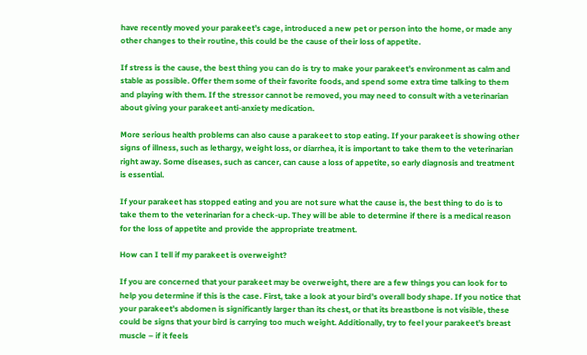have recently moved your parakeet’s cage, introduced a new pet or person into the home, or made any other changes to their routine, this could be the cause of their loss of appetite.

If stress is the cause, the best thing you can do is try to make your parakeet’s environment as calm and stable as possible. Offer them some of their favorite foods, and spend some extra time talking to them and playing with them. If the stressor cannot be removed, you may need to consult with a veterinarian about giving your parakeet anti-anxiety medication.

More serious health problems can also cause a parakeet to stop eating. If your parakeet is showing other signs of illness, such as lethargy, weight loss, or diarrhea, it is important to take them to the veterinarian right away. Some diseases, such as cancer, can cause a loss of appetite, so early diagnosis and treatment is essential.

If your parakeet has stopped eating and you are not sure what the cause is, the best thing to do is to take them to the veterinarian for a check-up. They will be able to determine if there is a medical reason for the loss of appetite and provide the appropriate treatment.

How can I tell if my parakeet is overweight?

If you are concerned that your parakeet may be overweight, there are a few things you can look for to help you determine if this is the case. First, take a look at your bird’s overall body shape. If you notice that your parakeet’s abdomen is significantly larger than its chest, or that its breastbone is not visible, these could be signs that your bird is carrying too much weight. Additionally, try to feel your parakeet’s breast muscle – if it feels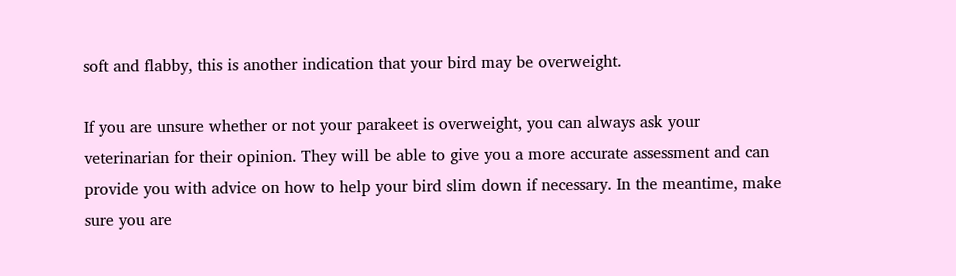soft and flabby, this is another indication that your bird may be overweight.

If you are unsure whether or not your parakeet is overweight, you can always ask your veterinarian for their opinion. They will be able to give you a more accurate assessment and can provide you with advice on how to help your bird slim down if necessary. In the meantime, make sure you are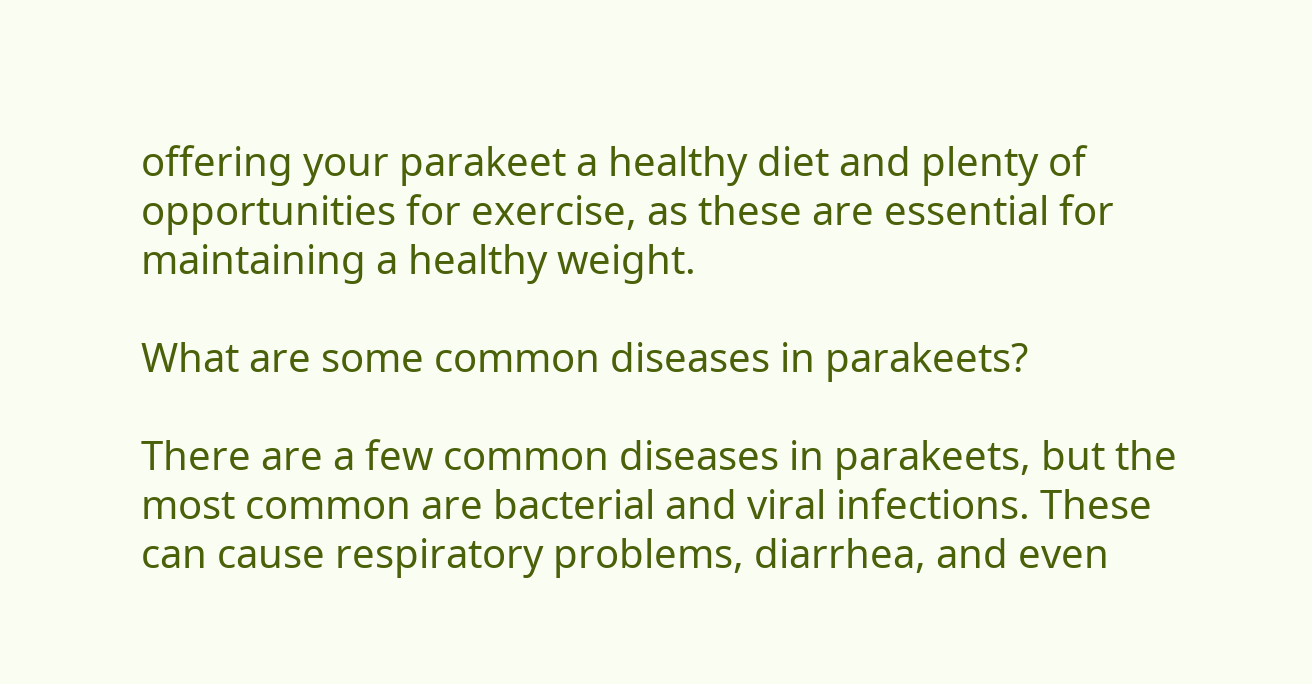offering your parakeet a healthy diet and plenty of opportunities for exercise, as these are essential for maintaining a healthy weight.

What are some common diseases in parakeets?

There are a few common diseases in parakeets, but the most common are bacterial and viral infections. These can cause respiratory problems, diarrhea, and even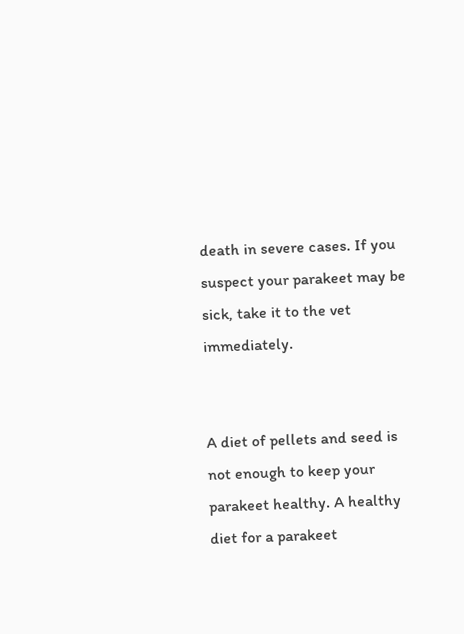death in severe cases. If you suspect your parakeet may be sick, take it to the vet immediately.


A diet of pellets and seed is not enough to keep your parakeet healthy. A healthy diet for a parakeet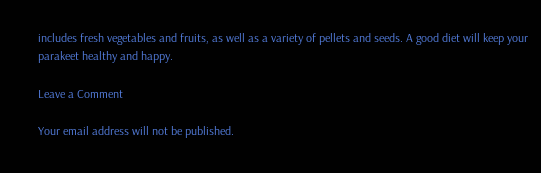includes fresh vegetables and fruits, as well as a variety of pellets and seeds. A good diet will keep your parakeet healthy and happy.

Leave a Comment

Your email address will not be published.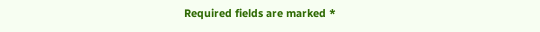Required fields are marked *